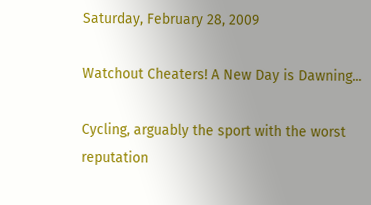Saturday, February 28, 2009

Watchout Cheaters! A New Day is Dawning...

Cycling, arguably the sport with the worst reputation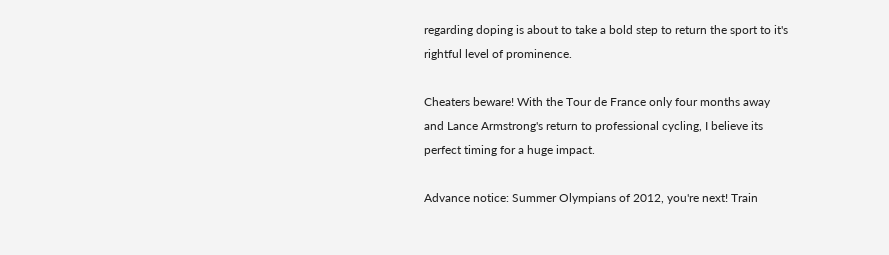regarding doping is about to take a bold step to return the sport to it's rightful level of prominence.

Cheaters beware! With the Tour de France only four months away and Lance Armstrong's return to professional cycling, I believe its perfect timing for a huge impact.

Advance notice: Summer Olympians of 2012, you're next! Train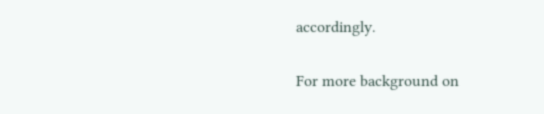accordingly.

For more background on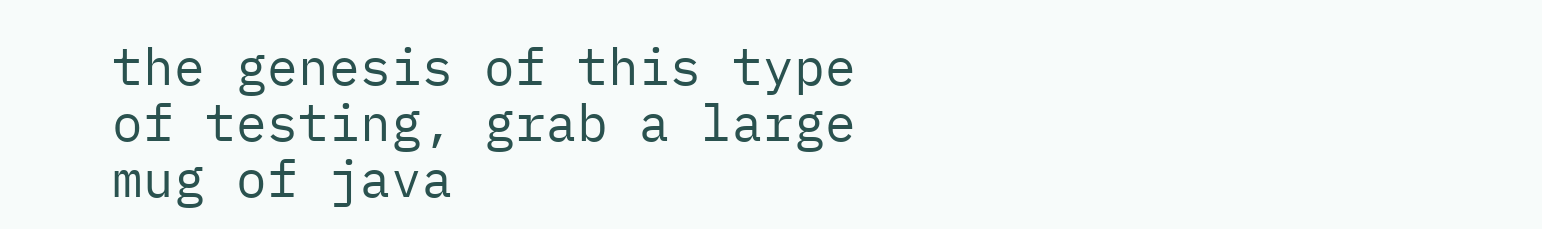the genesis of this type of testing, grab a large mug of java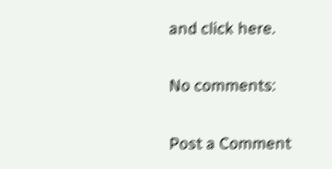and click here.

No comments:

Post a Comment